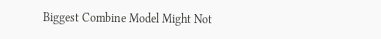Biggest Combine Model Might Not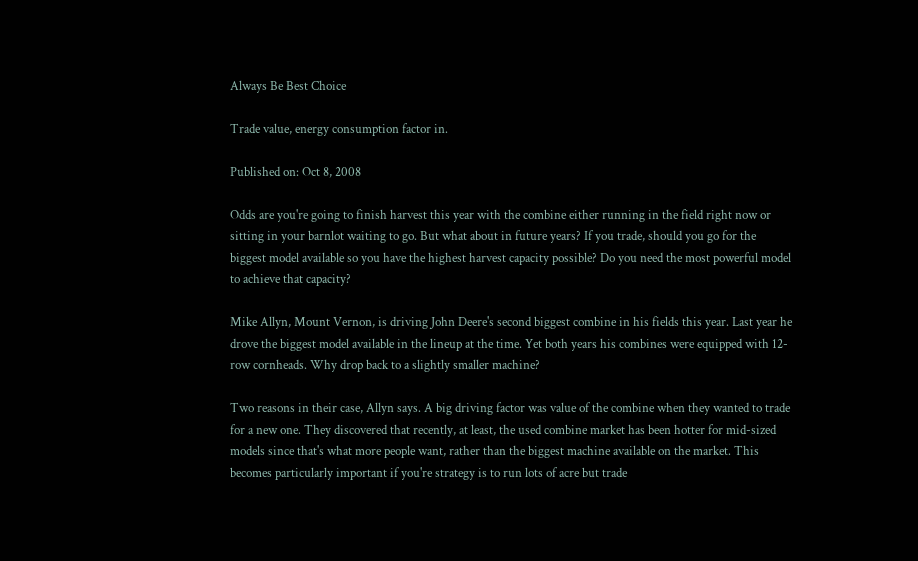Always Be Best Choice

Trade value, energy consumption factor in.

Published on: Oct 8, 2008

Odds are you're going to finish harvest this year with the combine either running in the field right now or sitting in your barnlot waiting to go. But what about in future years? If you trade, should you go for the biggest model available so you have the highest harvest capacity possible? Do you need the most powerful model to achieve that capacity?

Mike Allyn, Mount Vernon, is driving John Deere's second biggest combine in his fields this year. Last year he drove the biggest model available in the lineup at the time. Yet both years his combines were equipped with 12-row cornheads. Why drop back to a slightly smaller machine?

Two reasons in their case, Allyn says. A big driving factor was value of the combine when they wanted to trade for a new one. They discovered that recently, at least, the used combine market has been hotter for mid-sized models since that's what more people want, rather than the biggest machine available on the market. This becomes particularly important if you're strategy is to run lots of acre but trade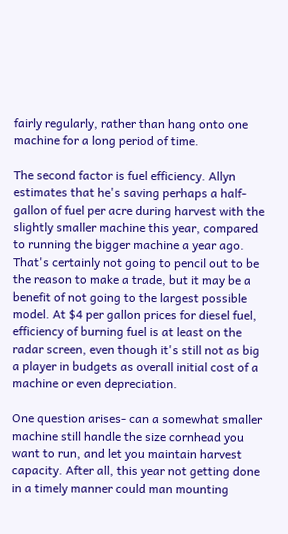fairly regularly, rather than hang onto one machine for a long period of time.

The second factor is fuel efficiency. Allyn estimates that he's saving perhaps a half-gallon of fuel per acre during harvest with the slightly smaller machine this year, compared to running the bigger machine a year ago. That's certainly not going to pencil out to be the reason to make a trade, but it may be a benefit of not going to the largest possible model. At $4 per gallon prices for diesel fuel, efficiency of burning fuel is at least on the radar screen, even though it's still not as big a player in budgets as overall initial cost of a machine or even depreciation.

One question arises- can a somewhat smaller machine still handle the size cornhead you want to run, and let you maintain harvest capacity. After all, this year not getting done in a timely manner could man mounting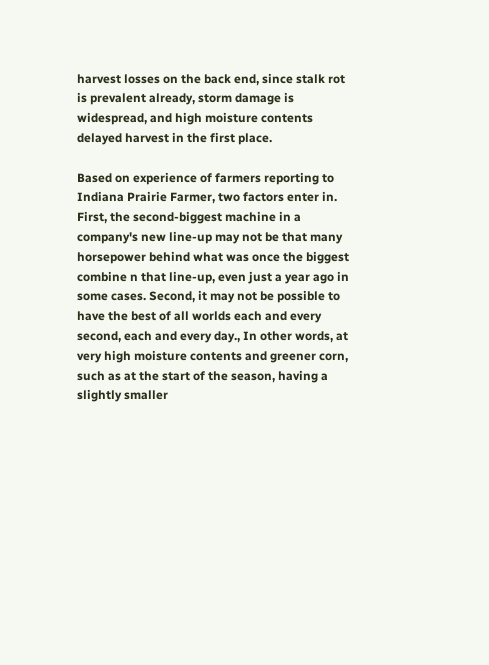harvest losses on the back end, since stalk rot is prevalent already, storm damage is widespread, and high moisture contents delayed harvest in the first place.

Based on experience of farmers reporting to Indiana Prairie Farmer, two factors enter in. First, the second-biggest machine in a company's new line-up may not be that many horsepower behind what was once the biggest combine n that line-up, even just a year ago in some cases. Second, it may not be possible to have the best of all worlds each and every second, each and every day., In other words, at very high moisture contents and greener corn, such as at the start of the season, having a slightly smaller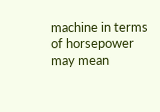machine in terms of horsepower may mean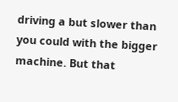driving a but slower than you could with the bigger machine. But that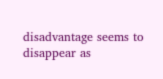disadvantage seems to disappear as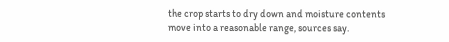the crop starts to dry down and moisture contents move into a reasonable range, sources say.